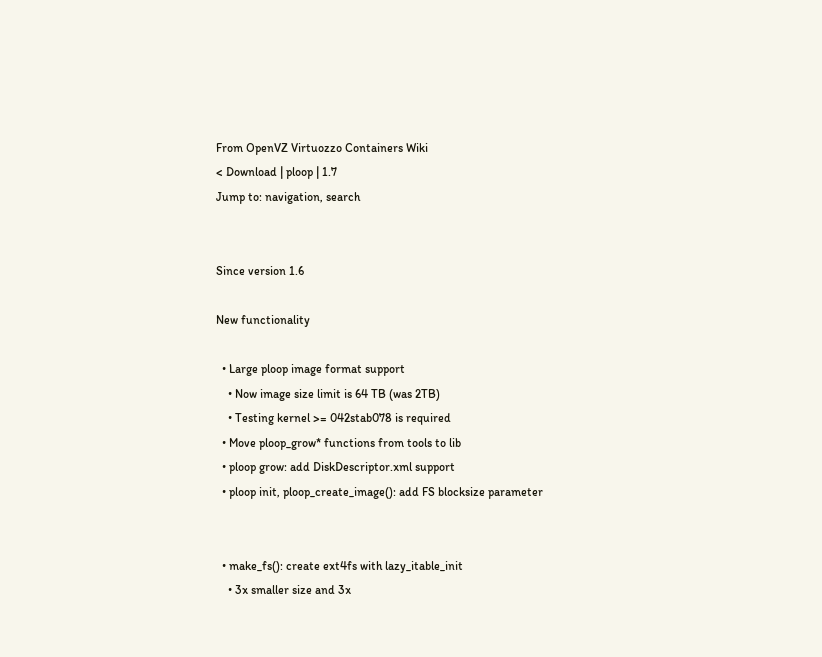From OpenVZ Virtuozzo Containers Wiki
< Download | ploop | 1.7
Jump to: navigation, search


Since version 1.6

New functionality

  • Large ploop image format support
    • Now image size limit is 64 TB (was 2TB)
    • Testing kernel >= 042stab078 is required
  • Move ploop_grow* functions from tools to lib
  • ploop grow: add DiskDescriptor.xml support
  • ploop init, ploop_create_image(): add FS blocksize parameter


  • make_fs(): create ext4fs with lazy_itable_init
    • 3x smaller size and 3x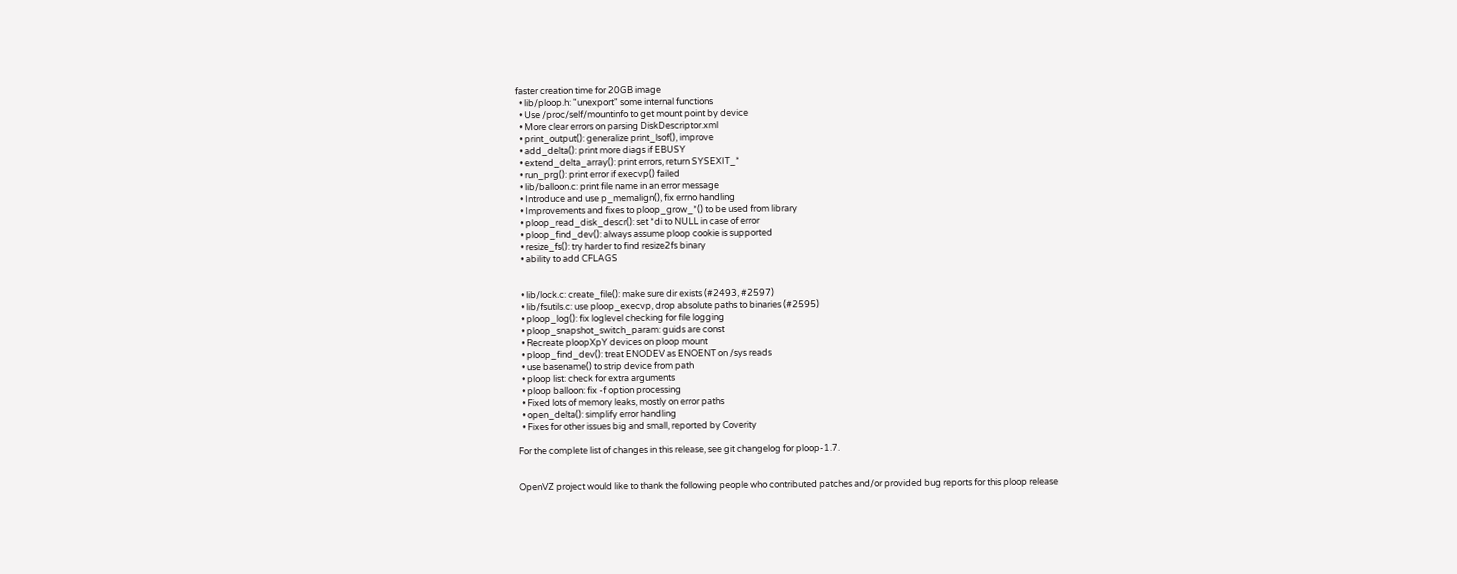faster creation time for 20GB image
  • lib/ploop.h: "unexport" some internal functions
  • Use /proc/self/mountinfo to get mount point by device
  • More clear errors on parsing DiskDescriptor.xml
  • print_output(): generalize print_lsof(), improve
  • add_delta(): print more diags if EBUSY
  • extend_delta_array(): print errors, return SYSEXIT_*
  • run_prg(): print error if execvp() failed
  • lib/balloon.c: print file name in an error message
  • Introduce and use p_memalign(), fix errno handling
  • Improvements and fixes to ploop_grow_*() to be used from library
  • ploop_read_disk_descr(): set *di to NULL in case of error
  • ploop_find_dev(): always assume ploop cookie is supported
  • resize_fs(): try harder to find resize2fs binary
  • ability to add CFLAGS


  • lib/lock.c: create_file(): make sure dir exists (#2493, #2597)
  • lib/fsutils.c: use ploop_execvp, drop absolute paths to binaries (#2595)
  • ploop_log(): fix loglevel checking for file logging
  • ploop_snapshot_switch_param: guids are const
  • Recreate ploopXpY devices on ploop mount
  • ploop_find_dev(): treat ENODEV as ENOENT on /sys reads
  • use basename() to strip device from path
  • ploop list: check for extra arguments
  • ploop balloon: fix -f option processing
  • Fixed lots of memory leaks, mostly on error paths
  • open_delta(): simplify error handling
  • Fixes for other issues big and small, reported by Coverity

For the complete list of changes in this release, see git changelog for ploop-1.7.


OpenVZ project would like to thank the following people who contributed patches and/or provided bug reports for this ploop release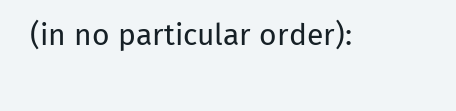(in no particular order):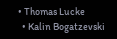• Thomas Lucke
  • Kalin Bogatzevski